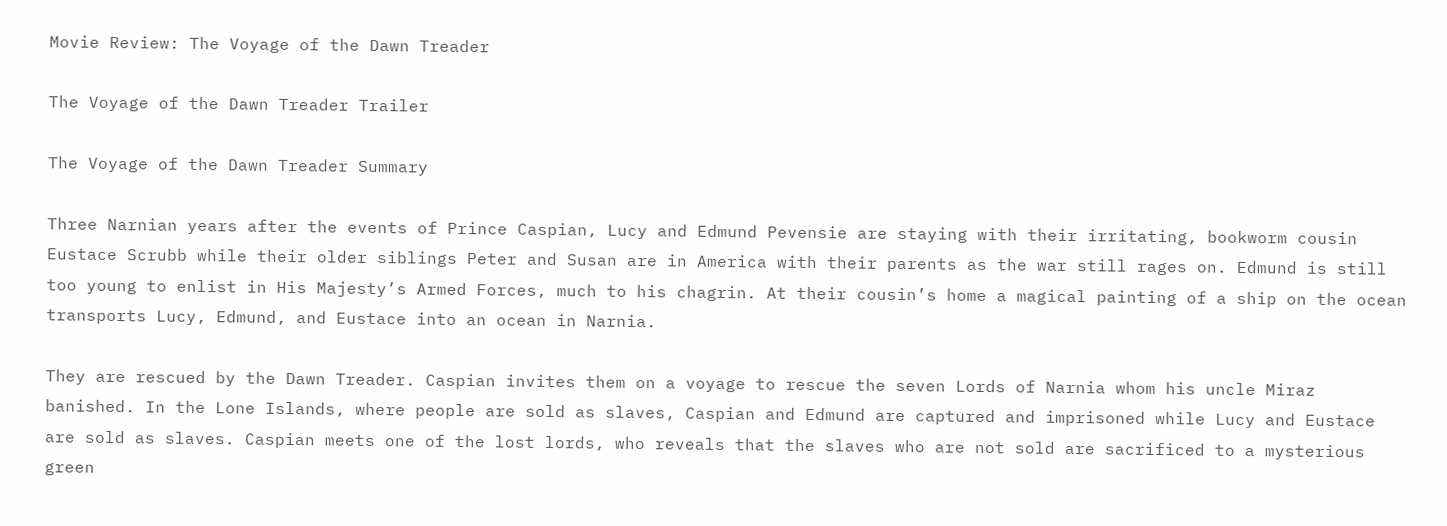Movie Review: The Voyage of the Dawn Treader

The Voyage of the Dawn Treader Trailer

The Voyage of the Dawn Treader Summary

Three Narnian years after the events of Prince Caspian, Lucy and Edmund Pevensie are staying with their irritating, bookworm cousin Eustace Scrubb while their older siblings Peter and Susan are in America with their parents as the war still rages on. Edmund is still too young to enlist in His Majesty’s Armed Forces, much to his chagrin. At their cousin’s home a magical painting of a ship on the ocean transports Lucy, Edmund, and Eustace into an ocean in Narnia.

They are rescued by the Dawn Treader. Caspian invites them on a voyage to rescue the seven Lords of Narnia whom his uncle Miraz banished. In the Lone Islands, where people are sold as slaves, Caspian and Edmund are captured and imprisoned while Lucy and Eustace are sold as slaves. Caspian meets one of the lost lords, who reveals that the slaves who are not sold are sacrificed to a mysterious green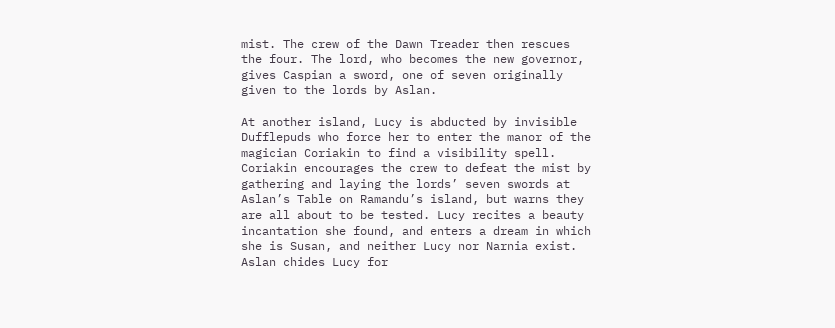mist. The crew of the Dawn Treader then rescues the four. The lord, who becomes the new governor, gives Caspian a sword, one of seven originally given to the lords by Aslan.

At another island, Lucy is abducted by invisible Dufflepuds who force her to enter the manor of the magician Coriakin to find a visibility spell. Coriakin encourages the crew to defeat the mist by gathering and laying the lords’ seven swords at Aslan’s Table on Ramandu’s island, but warns they are all about to be tested. Lucy recites a beauty incantation she found, and enters a dream in which she is Susan, and neither Lucy nor Narnia exist. Aslan chides Lucy for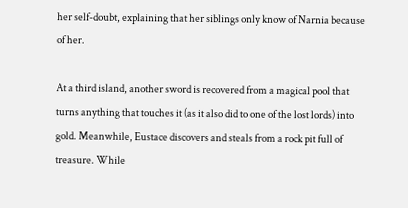her self-doubt, explaining that her siblings only know of Narnia because of her.

At a third island, another sword is recovered from a magical pool that turns anything that touches it (as it also did to one of the lost lords) into gold. Meanwhile, Eustace discovers and steals from a rock pit full of treasure. While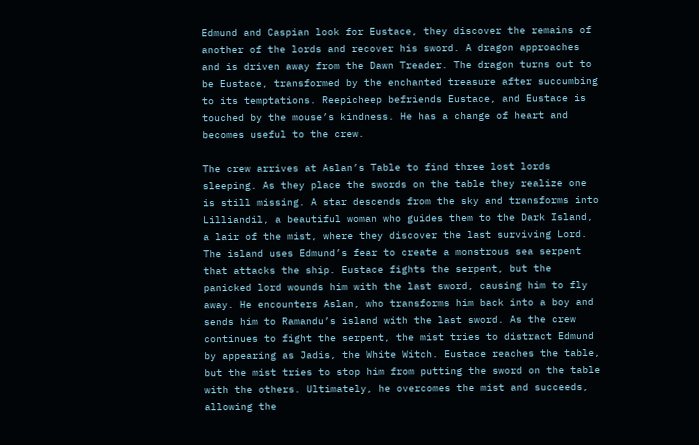Edmund and Caspian look for Eustace, they discover the remains of another of the lords and recover his sword. A dragon approaches and is driven away from the Dawn Treader. The dragon turns out to be Eustace, transformed by the enchanted treasure after succumbing to its temptations. Reepicheep befriends Eustace, and Eustace is touched by the mouse’s kindness. He has a change of heart and becomes useful to the crew.

The crew arrives at Aslan’s Table to find three lost lords sleeping. As they place the swords on the table they realize one is still missing. A star descends from the sky and transforms into Lilliandil, a beautiful woman who guides them to the Dark Island, a lair of the mist, where they discover the last surviving Lord. The island uses Edmund’s fear to create a monstrous sea serpent that attacks the ship. Eustace fights the serpent, but the panicked lord wounds him with the last sword, causing him to fly away. He encounters Aslan, who transforms him back into a boy and sends him to Ramandu’s island with the last sword. As the crew continues to fight the serpent, the mist tries to distract Edmund by appearing as Jadis, the White Witch. Eustace reaches the table, but the mist tries to stop him from putting the sword on the table with the others. Ultimately, he overcomes the mist and succeeds, allowing the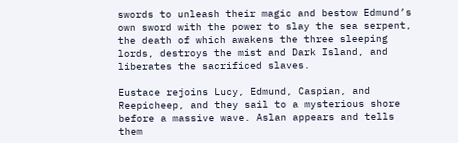swords to unleash their magic and bestow Edmund’s own sword with the power to slay the sea serpent, the death of which awakens the three sleeping lords, destroys the mist and Dark Island, and liberates the sacrificed slaves.

Eustace rejoins Lucy, Edmund, Caspian, and Reepicheep, and they sail to a mysterious shore before a massive wave. Aslan appears and tells them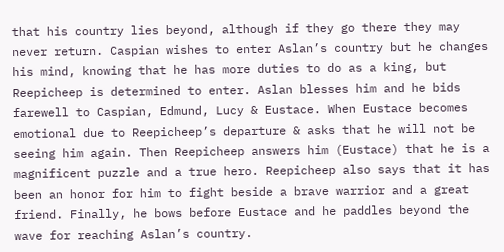that his country lies beyond, although if they go there they may never return. Caspian wishes to enter Aslan’s country but he changes his mind, knowing that he has more duties to do as a king, but Reepicheep is determined to enter. Aslan blesses him and he bids farewell to Caspian, Edmund, Lucy & Eustace. When Eustace becomes emotional due to Reepicheep’s departure & asks that he will not be seeing him again. Then Reepicheep answers him (Eustace) that he is a magnificent puzzle and a true hero. Reepicheep also says that it has been an honor for him to fight beside a brave warrior and a great friend. Finally, he bows before Eustace and he paddles beyond the wave for reaching Aslan’s country.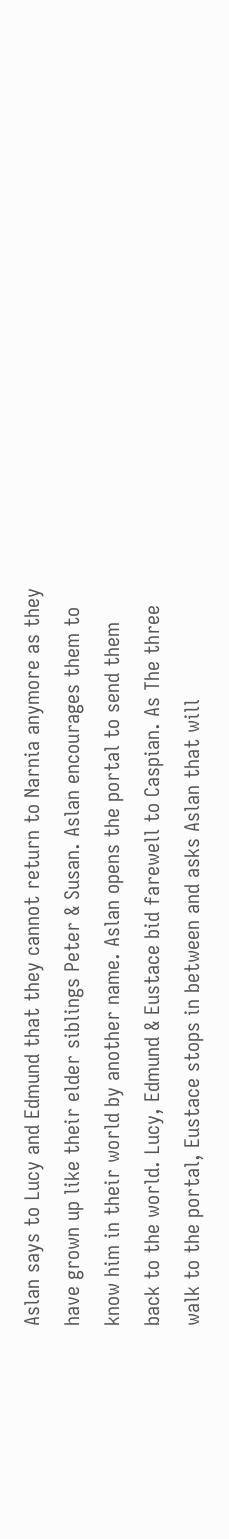Aslan says to Lucy and Edmund that they cannot return to Narnia anymore as they have grown up like their elder siblings Peter & Susan. Aslan encourages them to know him in their world by another name. Aslan opens the portal to send them back to the world. Lucy, Edmund & Eustace bid farewell to Caspian. As The three walk to the portal, Eustace stops in between and asks Aslan that will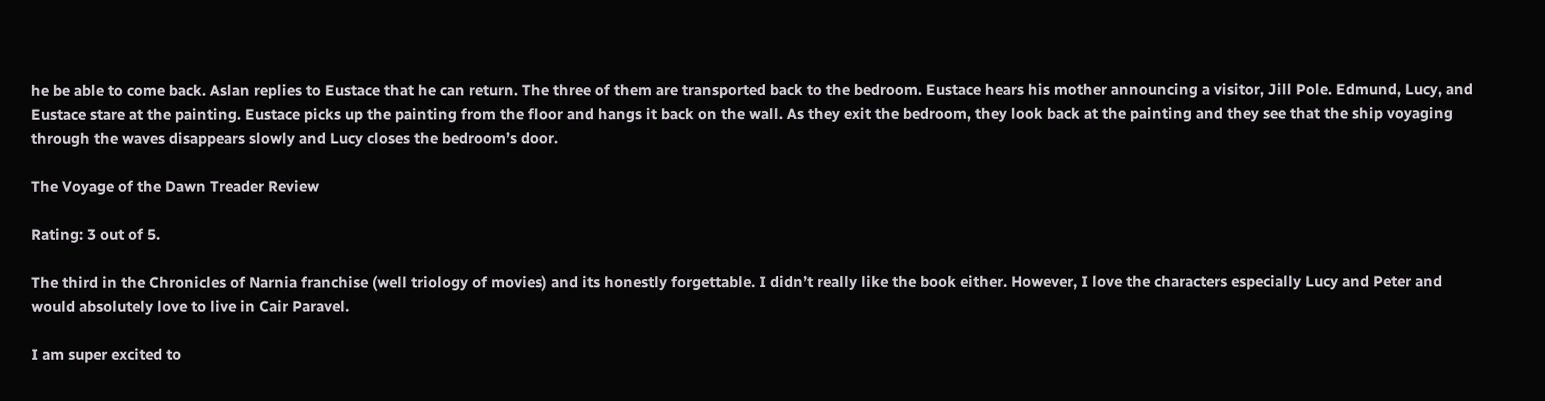he be able to come back. Aslan replies to Eustace that he can return. The three of them are transported back to the bedroom. Eustace hears his mother announcing a visitor, Jill Pole. Edmund, Lucy, and Eustace stare at the painting. Eustace picks up the painting from the floor and hangs it back on the wall. As they exit the bedroom, they look back at the painting and they see that the ship voyaging through the waves disappears slowly and Lucy closes the bedroom’s door.

The Voyage of the Dawn Treader Review

Rating: 3 out of 5.

The third in the Chronicles of Narnia franchise (well triology of movies) and its honestly forgettable. I didn’t really like the book either. However, I love the characters especially Lucy and Peter and would absolutely love to live in Cair Paravel.

I am super excited to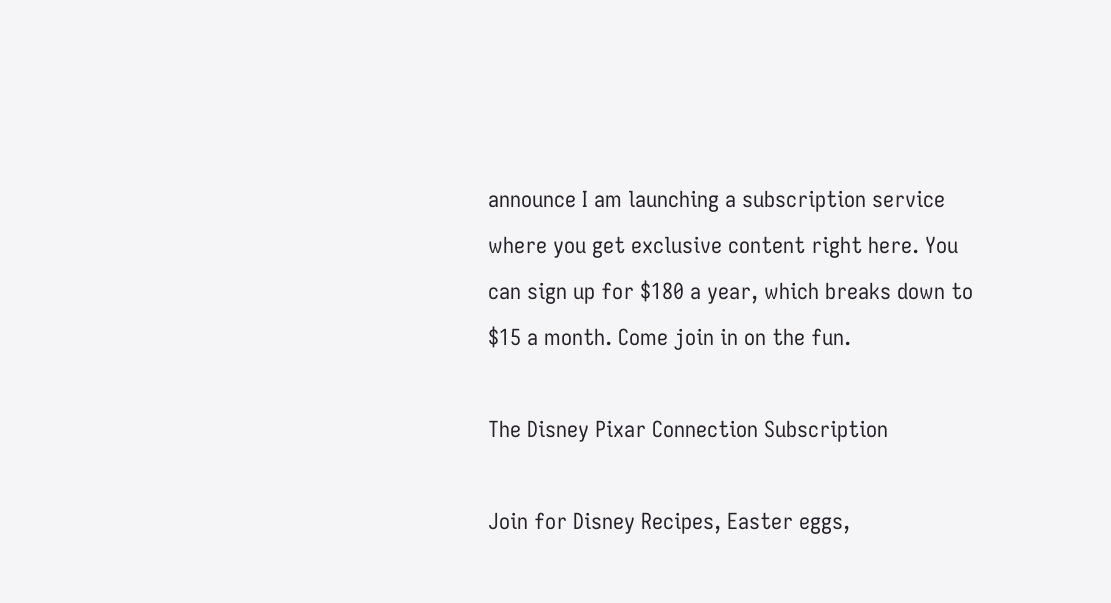announce I am launching a subscription service where you get exclusive content right here. You can sign up for $180 a year, which breaks down to $15 a month. Come join in on the fun.

The Disney Pixar Connection Subscription

Join for Disney Recipes, Easter eggs,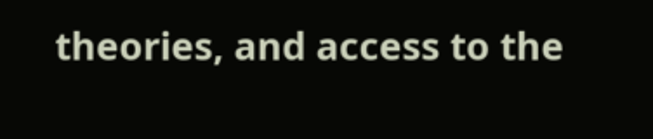theories, and access to the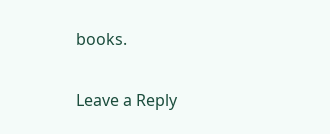books.

Leave a Reply